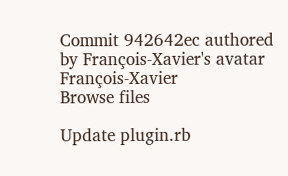Commit 942642ec authored by François-Xavier's avatar François-Xavier
Browse files

Update plugin.rb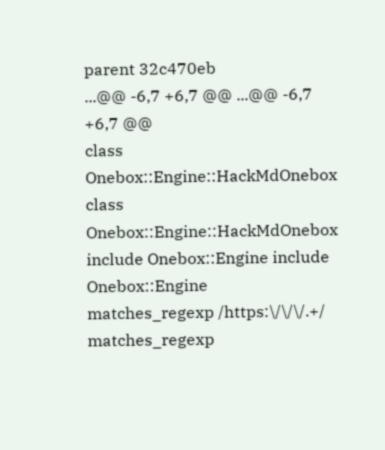parent 32c470eb
...@@ -6,7 +6,7 @@ ...@@ -6,7 +6,7 @@
class Onebox::Engine::HackMdOnebox class Onebox::Engine::HackMdOnebox
include Onebox::Engine include Onebox::Engine
matches_regexp /https:\/\/\/.+/ matches_regexp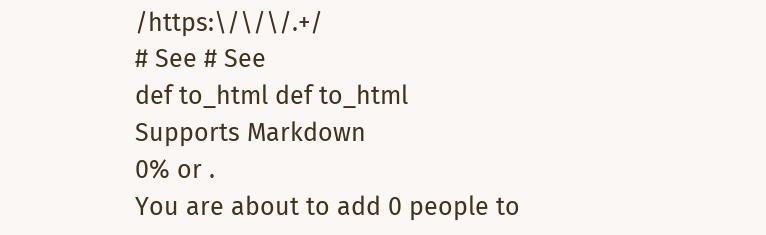/https:\/\/\/.+/
# See # See
def to_html def to_html
Supports Markdown
0% or .
You are about to add 0 people to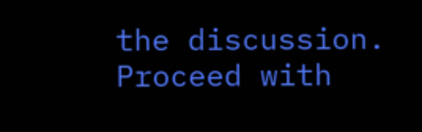the discussion. Proceed with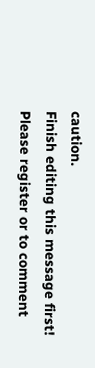caution.
Finish editing this message first!
Please register or to comment